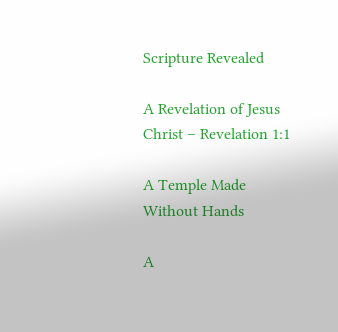Scripture Revealed

A Revelation of Jesus Christ – Revelation 1:1

A Temple Made Without Hands

A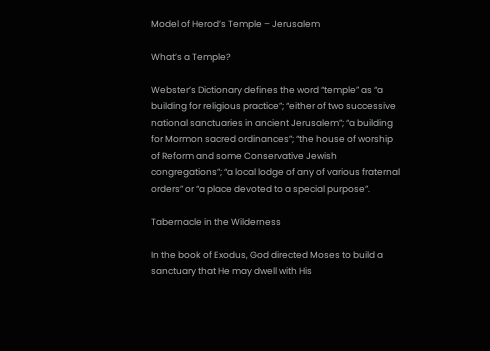Model of Herod’s Temple – Jerusalem

What’s a Temple?

Webster’s Dictionary defines the word “temple” as “a building for religious practice”; “either of two successive national sanctuaries in ancient Jerusalem”; “a building for Mormon sacred ordinances”; “the house of worship of Reform and some Conservative Jewish congregations”; “a local lodge of any of various fraternal orders” or “a place devoted to a special purpose”.

Tabernacle in the Wilderness

In the book of Exodus, God directed Moses to build a sanctuary that He may dwell with His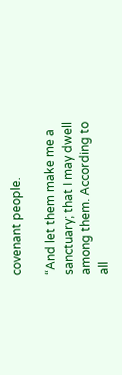covenant people.

“And let them make me a sanctuary; that I may dwell among them. According to all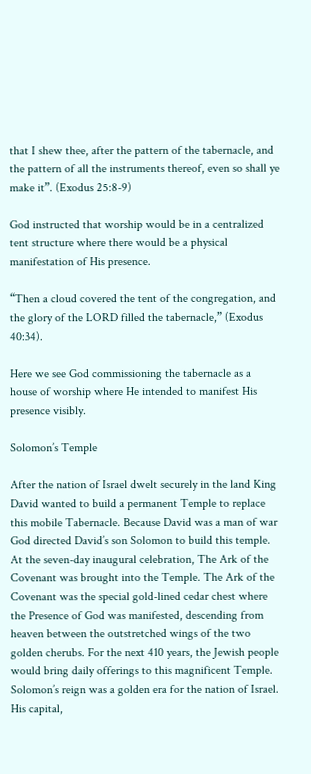that I shew thee, after the pattern of the tabernacle, and the pattern of all the instruments thereof, even so shall ye make it”. (Exodus 25:8-9)

God instructed that worship would be in a centralized tent structure where there would be a physical manifestation of His presence.

“Then a cloud covered the tent of the congregation, and the glory of the LORD filled the tabernacle,” (Exodus 40:34).

Here we see God commissioning the tabernacle as a house of worship where He intended to manifest His presence visibly.

Solomon’s Temple

After the nation of Israel dwelt securely in the land King David wanted to build a permanent Temple to replace this mobile Tabernacle. Because David was a man of war God directed David’s son Solomon to build this temple. At the seven-day inaugural celebration, The Ark of the Covenant was brought into the Temple. The Ark of the Covenant was the special gold-lined cedar chest where the Presence of God was manifested, descending from heaven between the outstretched wings of the two golden cherubs. For the next 410 years, the Jewish people would bring daily offerings to this magnificent Temple.  Solomon’s reign was a golden era for the nation of Israel. His capital,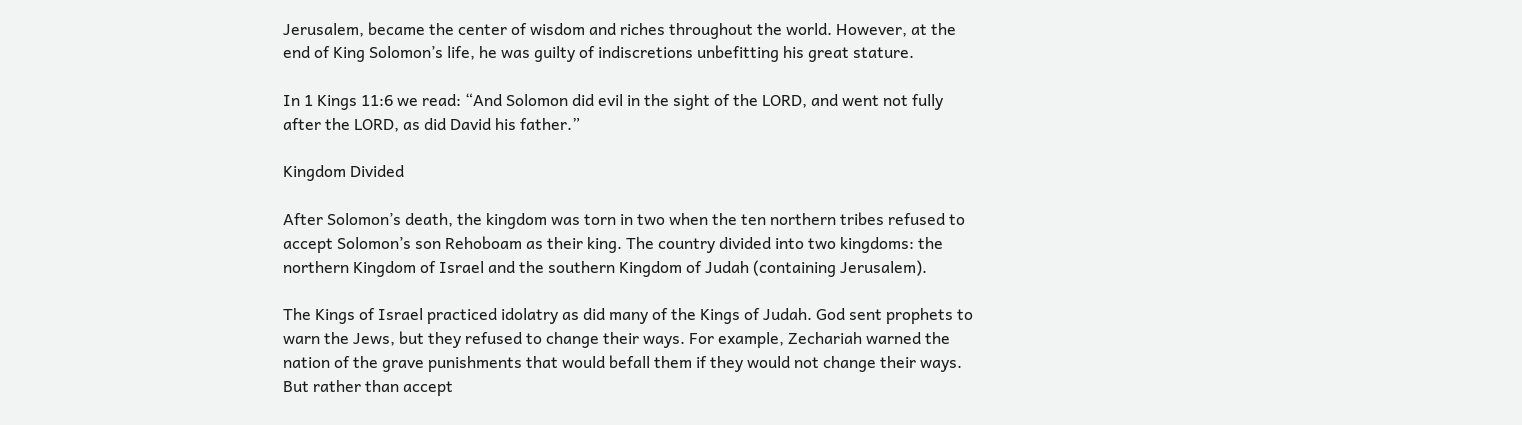Jerusalem, became the center of wisdom and riches throughout the world. However, at the end of King Solomon’s life, he was guilty of indiscretions unbefitting his great stature.

In 1 Kings 11:6 we read: “And Solomon did evil in the sight of the LORD, and went not fully after the LORD, as did David his father.”

Kingdom Divided

After Solomon’s death, the kingdom was torn in two when the ten northern tribes refused to accept Solomon’s son Rehoboam as their king. The country divided into two kingdoms: the northern Kingdom of Israel and the southern Kingdom of Judah (containing Jerusalem).

The Kings of Israel practiced idolatry as did many of the Kings of Judah. God sent prophets to warn the Jews, but they refused to change their ways. For example, Zechariah warned the nation of the grave punishments that would befall them if they would not change their ways. But rather than accept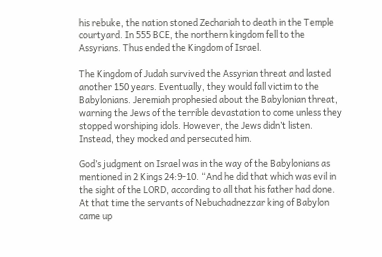his rebuke, the nation stoned Zechariah to death in the Temple courtyard. In 555 BCE, the northern kingdom fell to the Assyrians. Thus ended the Kingdom of Israel.

The Kingdom of Judah survived the Assyrian threat and lasted another 150 years. Eventually, they would fall victim to the Babylonians. Jeremiah prophesied about the Babylonian threat, warning the Jews of the terrible devastation to come unless they stopped worshiping idols. However, the Jews didn’t listen. Instead, they mocked and persecuted him.

God’s judgment on Israel was in the way of the Babylonians as mentioned in 2 Kings 24:9-10. “And he did that which was evil in the sight of the LORD, according to all that his father had done. At that time the servants of Nebuchadnezzar king of Babylon came up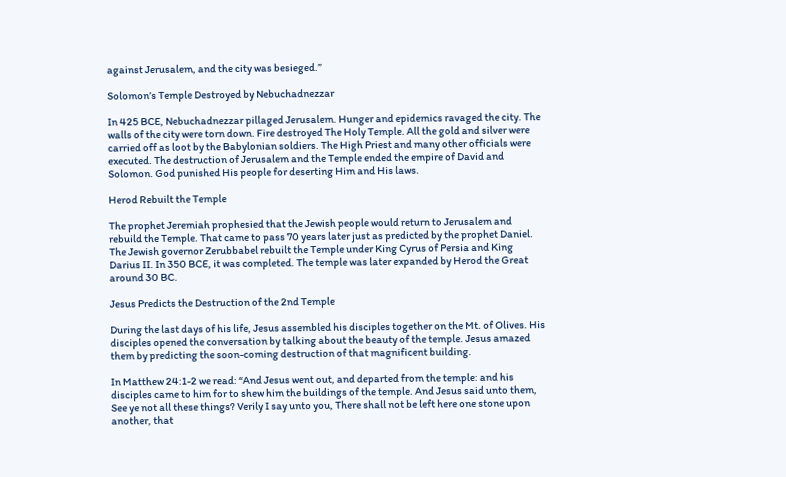against Jerusalem, and the city was besieged.”

Solomon’s Temple Destroyed by Nebuchadnezzar

In 425 BCE, Nebuchadnezzar pillaged Jerusalem. Hunger and epidemics ravaged the city. The walls of the city were torn down. Fire destroyed The Holy Temple. All the gold and silver were carried off as loot by the Babylonian soldiers. The High Priest and many other officials were executed. The destruction of Jerusalem and the Temple ended the empire of David and Solomon. God punished His people for deserting Him and His laws.

Herod Rebuilt the Temple

The prophet Jeremiah prophesied that the Jewish people would return to Jerusalem and rebuild the Temple. That came to pass 70 years later just as predicted by the prophet Daniel. The Jewish governor Zerubbabel rebuilt the Temple under King Cyrus of Persia and King Darius II. In 350 BCE, it was completed. The temple was later expanded by Herod the Great around 30 BC.

Jesus Predicts the Destruction of the 2nd Temple

During the last days of his life, Jesus assembled his disciples together on the Mt. of Olives. His disciples opened the conversation by talking about the beauty of the temple. Jesus amazed them by predicting the soon-coming destruction of that magnificent building.

In Matthew 24:1-2 we read: “And Jesus went out, and departed from the temple: and his disciples came to him for to shew him the buildings of the temple. And Jesus said unto them, See ye not all these things? Verily I say unto you, There shall not be left here one stone upon another, that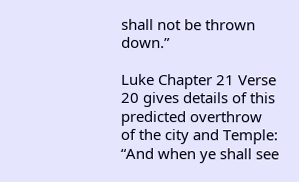shall not be thrown down.”

Luke Chapter 21 Verse 20 gives details of this predicted overthrow of the city and Temple: “And when ye shall see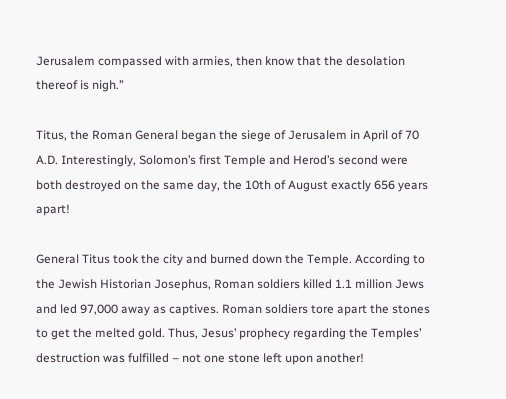Jerusalem compassed with armies, then know that the desolation thereof is nigh.”

Titus, the Roman General began the siege of Jerusalem in April of 70 A.D. Interestingly, Solomon’s first Temple and Herod’s second were both destroyed on the same day, the 10th of August exactly 656 years apart!

General Titus took the city and burned down the Temple. According to the Jewish Historian Josephus, Roman soldiers killed 1.1 million Jews and led 97,000 away as captives. Roman soldiers tore apart the stones to get the melted gold. Thus, Jesus’ prophecy regarding the Temples’ destruction was fulfilled – not one stone left upon another!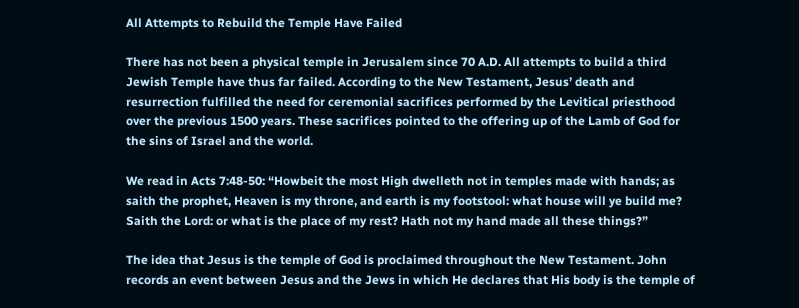All Attempts to Rebuild the Temple Have Failed

There has not been a physical temple in Jerusalem since 70 A.D. All attempts to build a third Jewish Temple have thus far failed. According to the New Testament, Jesus’ death and resurrection fulfilled the need for ceremonial sacrifices performed by the Levitical priesthood over the previous 1500 years. These sacrifices pointed to the offering up of the Lamb of God for the sins of Israel and the world.

We read in Acts 7:48-50: “Howbeit the most High dwelleth not in temples made with hands; as saith the prophet, Heaven is my throne, and earth is my footstool: what house will ye build me? Saith the Lord: or what is the place of my rest? Hath not my hand made all these things?”

The idea that Jesus is the temple of God is proclaimed throughout the New Testament. John records an event between Jesus and the Jews in which He declares that His body is the temple of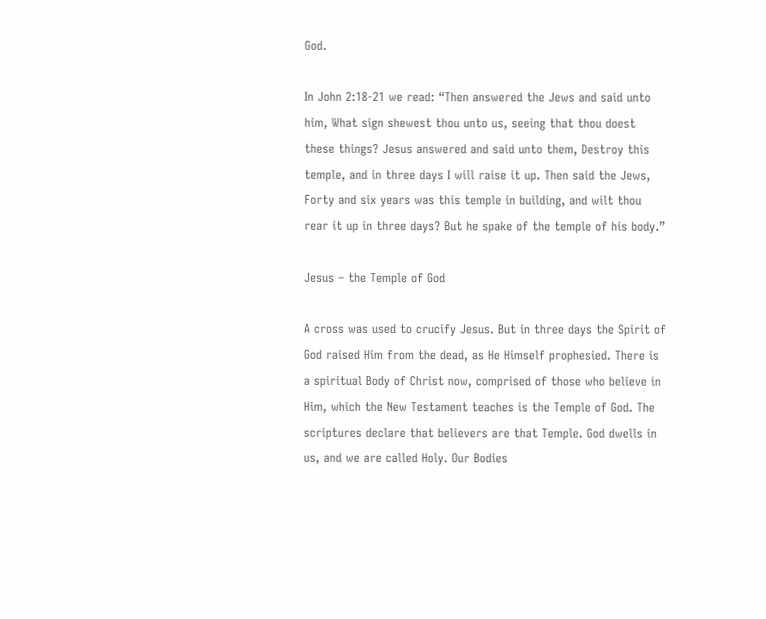God.

In John 2:18-21 we read: “Then answered the Jews and said unto him, What sign shewest thou unto us, seeing that thou doest these things? Jesus answered and said unto them, Destroy this temple, and in three days I will raise it up. Then said the Jews, Forty and six years was this temple in building, and wilt thou rear it up in three days? But he spake of the temple of his body.”

Jesus – the Temple of God

A cross was used to crucify Jesus. But in three days the Spirit of God raised Him from the dead, as He Himself prophesied. There is a spiritual Body of Christ now, comprised of those who believe in Him, which the New Testament teaches is the Temple of God. The scriptures declare that believers are that Temple. God dwells in us, and we are called Holy. Our Bodies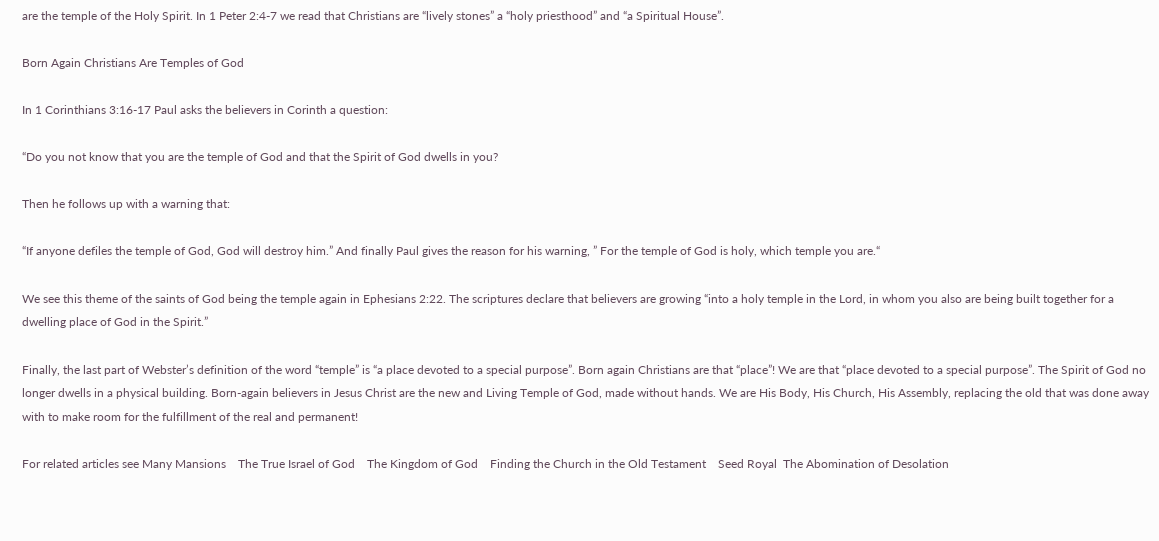are the temple of the Holy Spirit. In 1 Peter 2:4-7 we read that Christians are “lively stones” a “holy priesthood” and “a Spiritual House”.

Born Again Christians Are Temples of God

In 1 Corinthians 3:16-17 Paul asks the believers in Corinth a question:

“Do you not know that you are the temple of God and that the Spirit of God dwells in you?

Then he follows up with a warning that:

“If anyone defiles the temple of God, God will destroy him.” And finally Paul gives the reason for his warning, ” For the temple of God is holy, which temple you are.“

We see this theme of the saints of God being the temple again in Ephesians 2:22. The scriptures declare that believers are growing “into a holy temple in the Lord, in whom you also are being built together for a dwelling place of God in the Spirit.”

Finally, the last part of Webster’s definition of the word “temple” is “a place devoted to a special purpose”. Born again Christians are that “place”! We are that “place devoted to a special purpose”. The Spirit of God no longer dwells in a physical building. Born-again believers in Jesus Christ are the new and Living Temple of God, made without hands. We are His Body, His Church, His Assembly, replacing the old that was done away with to make room for the fulfillment of the real and permanent!

For related articles see Many Mansions    The True Israel of God    The Kingdom of God    Finding the Church in the Old Testament    Seed Royal  The Abomination of Desolation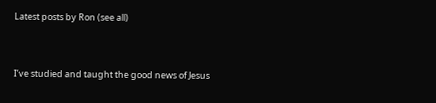Latest posts by Ron (see all)


I’ve studied and taught the good news of Jesus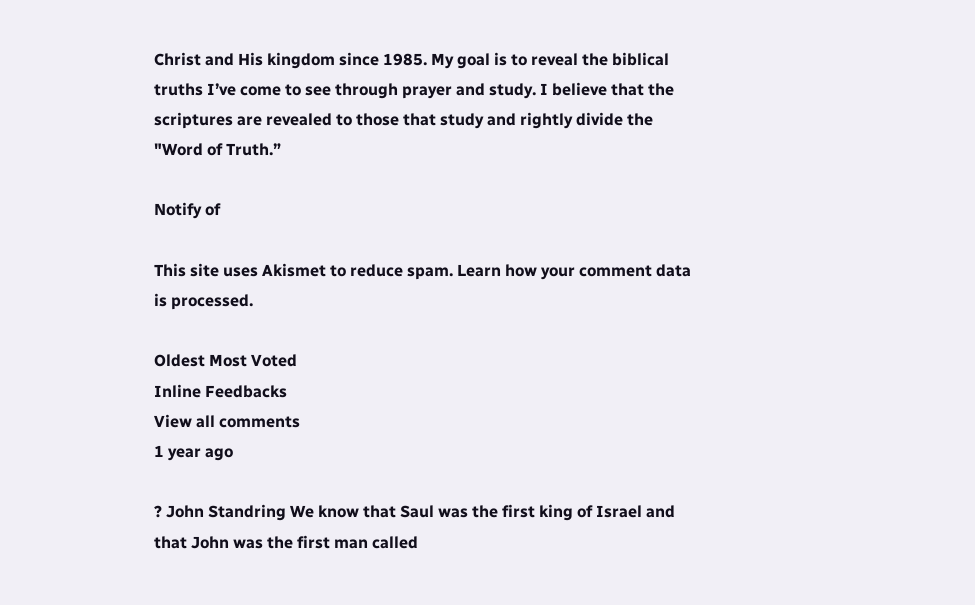Christ and His kingdom since 1985. My goal is to reveal the biblical truths I’ve come to see through prayer and study. I believe that the scriptures are revealed to those that study and rightly divide the "Word of Truth.”

Notify of

This site uses Akismet to reduce spam. Learn how your comment data is processed.

Oldest Most Voted
Inline Feedbacks
View all comments
1 year ago

? John Standring We know that Saul was the first king of Israel and that John was the first man called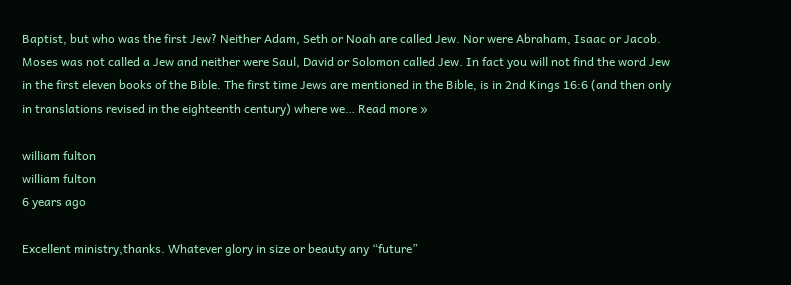Baptist, but who was the first Jew? Neither Adam, Seth or Noah are called Jew. Nor were Abraham, Isaac or Jacob. Moses was not called a Jew and neither were Saul, David or Solomon called Jew. In fact you will not find the word Jew in the first eleven books of the Bible. The first time Jews are mentioned in the Bible, is in 2nd Kings 16:6 (and then only in translations revised in the eighteenth century) where we… Read more »

william fulton
william fulton
6 years ago

Excellent ministry,thanks. Whatever glory in size or beauty any “future”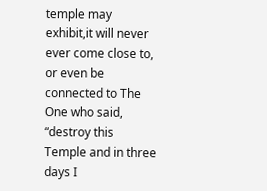temple may exhibit,it will never ever come close to, or even be connected to The One who said, “destroy this Temple and in three days I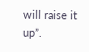will raise it up”.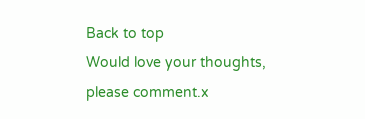Back to top
Would love your thoughts, please comment.x